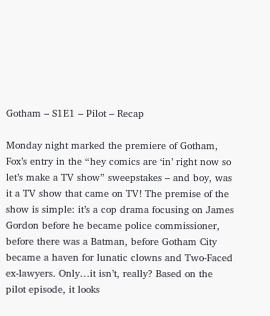Gotham – S1E1 – Pilot – Recap

Monday night marked the premiere of Gotham, Fox’s entry in the “hey comics are ‘in’ right now so let’s make a TV show” sweepstakes – and boy, was it a TV show that came on TV! The premise of the show is simple: it’s a cop drama focusing on James Gordon before he became police commissioner, before there was a Batman, before Gotham City became a haven for lunatic clowns and Two-Faced ex-lawyers. Only…it isn’t, really? Based on the pilot episode, it looks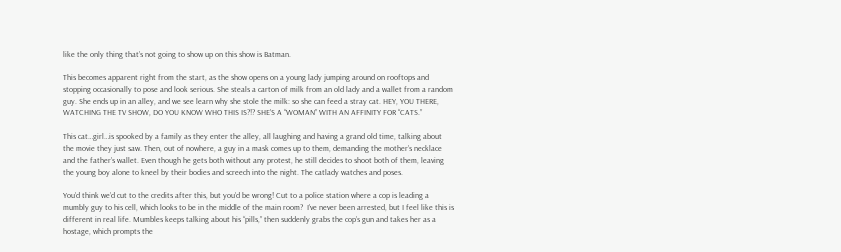like the only thing that’s not going to show up on this show is Batman.

This becomes apparent right from the start, as the show opens on a young lady jumping around on rooftops and stopping occasionally to pose and look serious. She steals a carton of milk from an old lady and a wallet from a random guy. She ends up in an alley, and we see learn why she stole the milk: so she can feed a stray cat. HEY, YOU THERE, WATCHING THE TV SHOW, DO YOU KNOW WHO THIS IS?!? SHE’S A “WOMAN” WITH AN AFFINITY FOR “CATS.”

This cat…girl…is spooked by a family as they enter the alley, all laughing and having a grand old time, talking about the movie they just saw. Then, out of nowhere, a guy in a mask comes up to them, demanding the mother’s necklace and the father’s wallet. Even though he gets both without any protest, he still decides to shoot both of them, leaving the young boy alone to kneel by their bodies and screech into the night. The catlady watches and poses.

You’d think we’d cut to the credits after this, but you’d be wrong! Cut to a police station where a cop is leading a mumbly guy to his cell, which looks to be in the middle of the main room?  I’ve never been arrested, but I feel like this is different in real life. Mumbles keeps talking about his “pills,” then suddenly grabs the cop’s gun and takes her as a hostage, which prompts the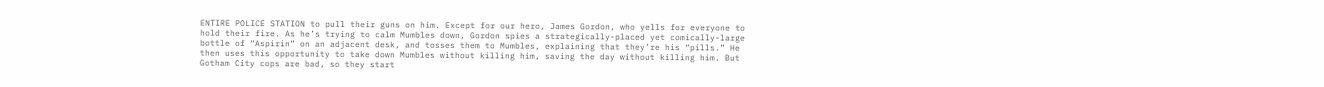ENTIRE POLICE STATION to pull their guns on him. Except for our hero, James Gordon, who yells for everyone to hold their fire. As he’s trying to calm Mumbles down, Gordon spies a strategically-placed yet comically-large bottle of “Aspirin” on an adjacent desk, and tosses them to Mumbles, explaining that they’re his “pills.” He then uses this opportunity to take down Mumbles without killing him, saving the day without killing him. But Gotham City cops are bad, so they start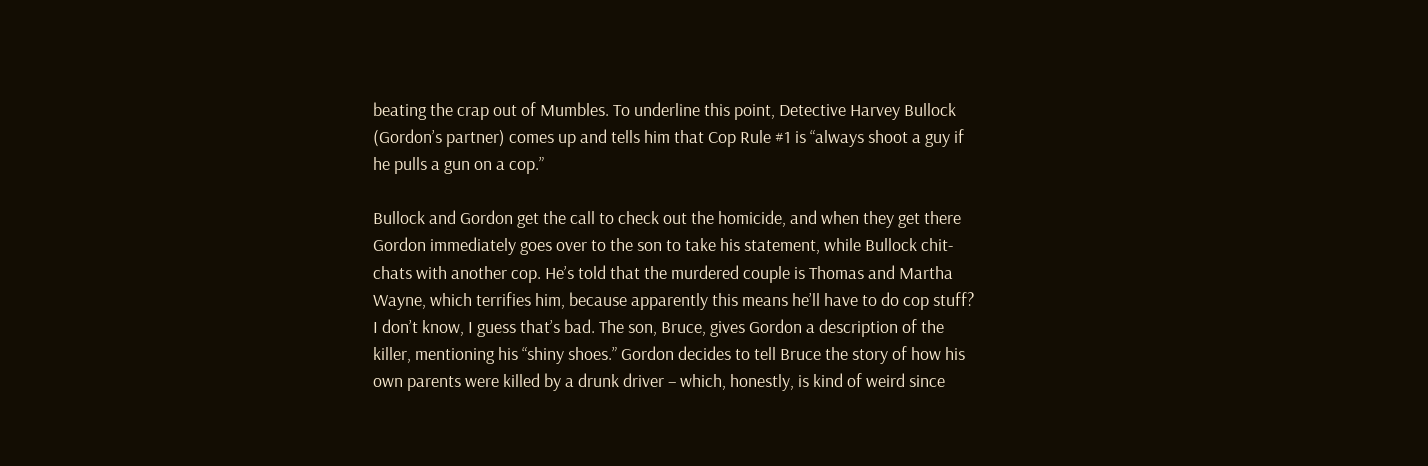beating the crap out of Mumbles. To underline this point, Detective Harvey Bullock (Gordon’s partner) comes up and tells him that Cop Rule #1 is “always shoot a guy if he pulls a gun on a cop.”

Bullock and Gordon get the call to check out the homicide, and when they get there Gordon immediately goes over to the son to take his statement, while Bullock chit-chats with another cop. He’s told that the murdered couple is Thomas and Martha Wayne, which terrifies him, because apparently this means he’ll have to do cop stuff? I don’t know, I guess that’s bad. The son, Bruce, gives Gordon a description of the killer, mentioning his “shiny shoes.” Gordon decides to tell Bruce the story of how his own parents were killed by a drunk driver – which, honestly, is kind of weird since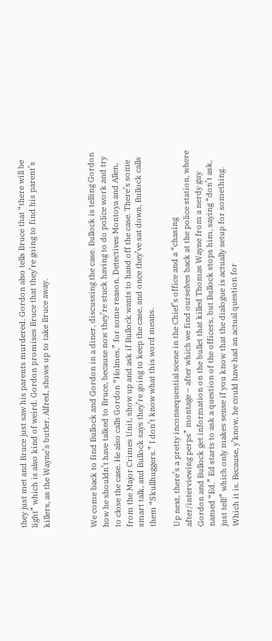they just met and Bruce just saw his parents murdered. Gordon also tells Bruce that “there will be light” which is also kind of weird. Gordon promises Bruce that they’re going to find his parent’s killers, as the Wayne’s butler, Alfred, shows up to take Bruce away.



We come back to find Bullock and Gordon in a diner, discussing the case. Bullock is telling Gordon how he shouldn’t have talked to Bruce, because now they’re stuck having to do police work and try to close the case. He also calls Gordon “Holmes,” for some reason. Detectives Montoya and Allen, from the Major Crimes Unit, show up and ask if Bullock wants to hand off the case. There’s some smart talk, and Bullock says they’re going to keep the case, and once they’ve sat down, Bullock calls them “Skullhuggers.” I don’t know what this word means.

Up next, there’s a pretty inconsequential scene in the Chief’s office and a “chasing after/interviewing perps” montage – after which we find ourselves back at the police station, where Gordon and Bullock get information on the bullet that killed Thomas Wayne from a nerdy guy named “Ed.” Ed starts to ask a question of the officers, but Bullock stops him, saying “don’t ask, just tell!” which only makes sense if you know that the dialogue is actually setup for something. Which it is. Because, y’know, he could have had an actual question for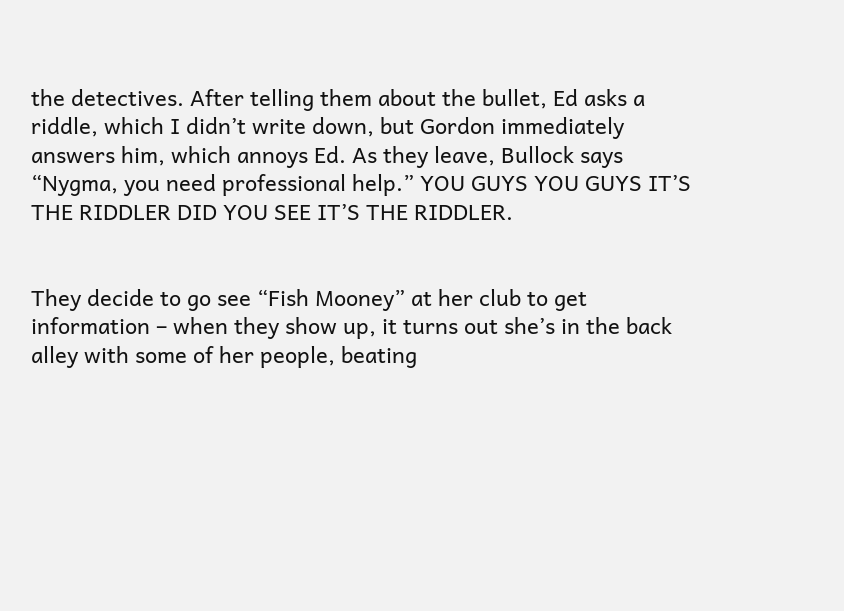the detectives. After telling them about the bullet, Ed asks a riddle, which I didn’t write down, but Gordon immediately answers him, which annoys Ed. As they leave, Bullock says “Nygma, you need professional help.” YOU GUYS YOU GUYS IT’S THE RIDDLER DID YOU SEE IT’S THE RIDDLER.


They decide to go see “Fish Mooney” at her club to get information – when they show up, it turns out she’s in the back alley with some of her people, beating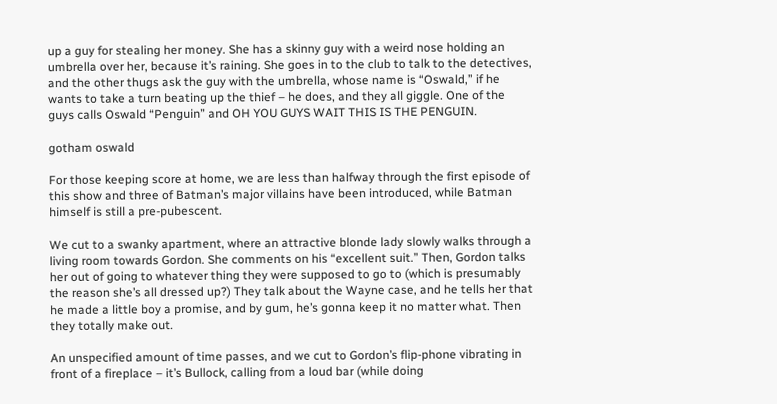up a guy for stealing her money. She has a skinny guy with a weird nose holding an umbrella over her, because it’s raining. She goes in to the club to talk to the detectives, and the other thugs ask the guy with the umbrella, whose name is “Oswald,” if he wants to take a turn beating up the thief – he does, and they all giggle. One of the guys calls Oswald “Penguin” and OH YOU GUYS WAIT THIS IS THE PENGUIN.

gotham oswald

For those keeping score at home, we are less than halfway through the first episode of this show and three of Batman’s major villains have been introduced, while Batman himself is still a pre-pubescent.

We cut to a swanky apartment, where an attractive blonde lady slowly walks through a living room towards Gordon. She comments on his “excellent suit.” Then, Gordon talks her out of going to whatever thing they were supposed to go to (which is presumably the reason she’s all dressed up?) They talk about the Wayne case, and he tells her that he made a little boy a promise, and by gum, he’s gonna keep it no matter what. Then they totally make out.

An unspecified amount of time passes, and we cut to Gordon’s flip-phone vibrating in front of a fireplace – it’s Bullock, calling from a loud bar (while doing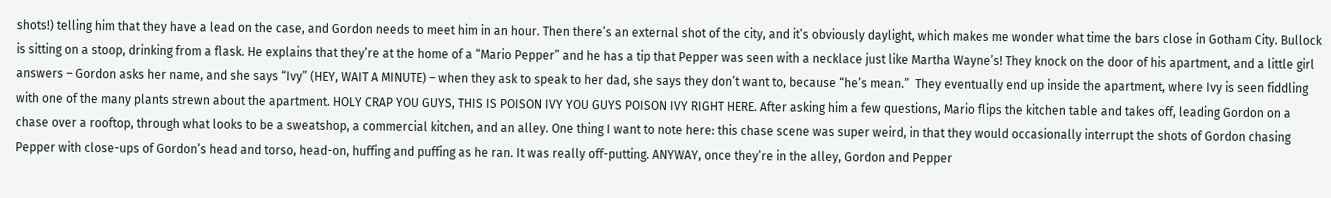shots!) telling him that they have a lead on the case, and Gordon needs to meet him in an hour. Then there’s an external shot of the city, and it’s obviously daylight, which makes me wonder what time the bars close in Gotham City. Bullock is sitting on a stoop, drinking from a flask. He explains that they’re at the home of a “Mario Pepper” and he has a tip that Pepper was seen with a necklace just like Martha Wayne’s! They knock on the door of his apartment, and a little girl answers – Gordon asks her name, and she says “Ivy” (HEY, WAIT A MINUTE) – when they ask to speak to her dad, she says they don’t want to, because “he’s mean.”  They eventually end up inside the apartment, where Ivy is seen fiddling with one of the many plants strewn about the apartment. HOLY CRAP YOU GUYS, THIS IS POISON IVY YOU GUYS POISON IVY RIGHT HERE. After asking him a few questions, Mario flips the kitchen table and takes off, leading Gordon on a chase over a rooftop, through what looks to be a sweatshop, a commercial kitchen, and an alley. One thing I want to note here: this chase scene was super weird, in that they would occasionally interrupt the shots of Gordon chasing Pepper with close-ups of Gordon’s head and torso, head-on, huffing and puffing as he ran. It was really off-putting. ANYWAY, once they’re in the alley, Gordon and Pepper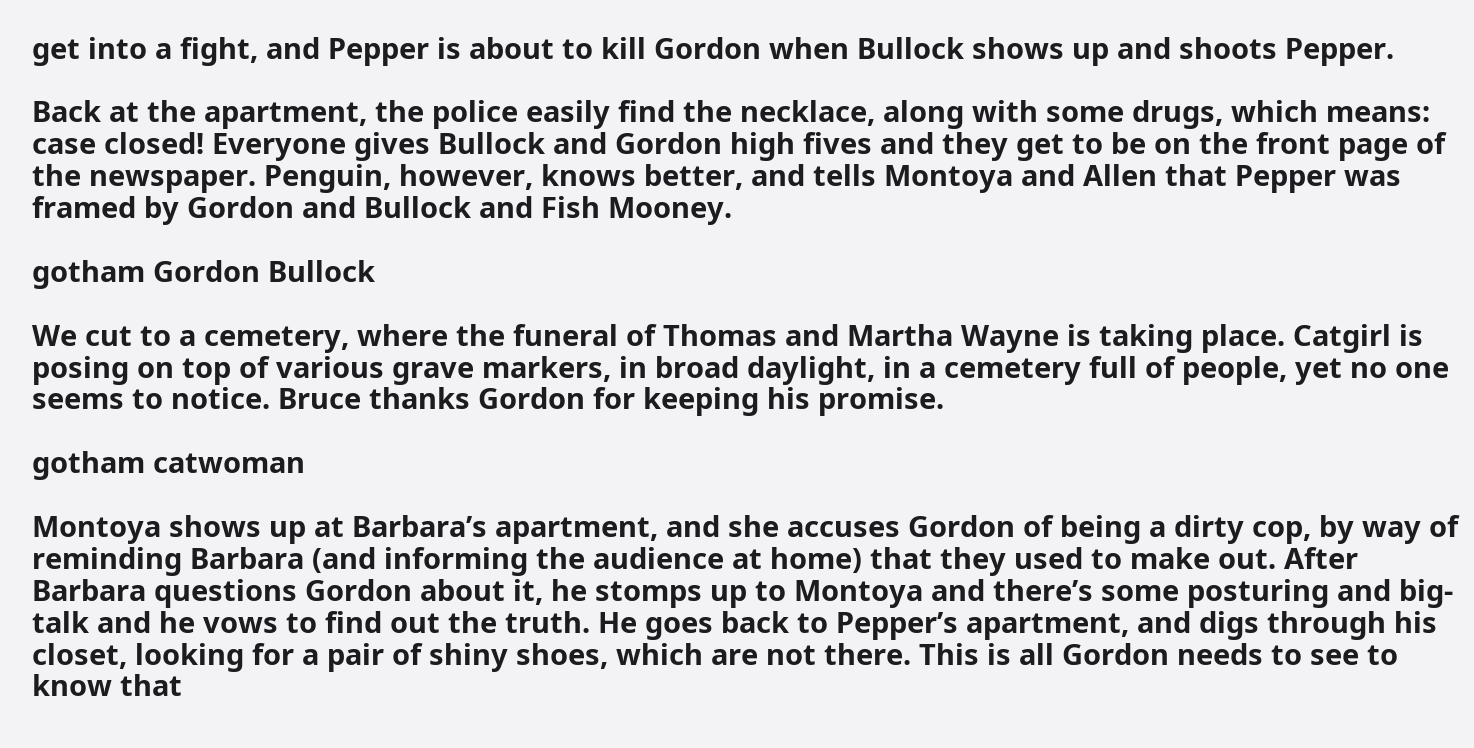get into a fight, and Pepper is about to kill Gordon when Bullock shows up and shoots Pepper.

Back at the apartment, the police easily find the necklace, along with some drugs, which means: case closed! Everyone gives Bullock and Gordon high fives and they get to be on the front page of the newspaper. Penguin, however, knows better, and tells Montoya and Allen that Pepper was framed by Gordon and Bullock and Fish Mooney.

gotham Gordon Bullock

We cut to a cemetery, where the funeral of Thomas and Martha Wayne is taking place. Catgirl is posing on top of various grave markers, in broad daylight, in a cemetery full of people, yet no one seems to notice. Bruce thanks Gordon for keeping his promise.

gotham catwoman

Montoya shows up at Barbara’s apartment, and she accuses Gordon of being a dirty cop, by way of reminding Barbara (and informing the audience at home) that they used to make out. After Barbara questions Gordon about it, he stomps up to Montoya and there’s some posturing and big-talk and he vows to find out the truth. He goes back to Pepper’s apartment, and digs through his closet, looking for a pair of shiny shoes, which are not there. This is all Gordon needs to see to know that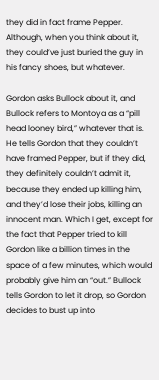they did in fact frame Pepper. Although, when you think about it, they could’ve just buried the guy in his fancy shoes, but whatever.

Gordon asks Bullock about it, and Bullock refers to Montoya as a “pill head looney bird,” whatever that is. He tells Gordon that they couldn’t have framed Pepper, but if they did, they definitely couldn’t admit it, because they ended up killing him, and they’d lose their jobs, killing an innocent man. Which I get, except for the fact that Pepper tried to kill Gordon like a billion times in the space of a few minutes, which would probably give him an “out.” Bullock tells Gordon to let it drop, so Gordon decides to bust up into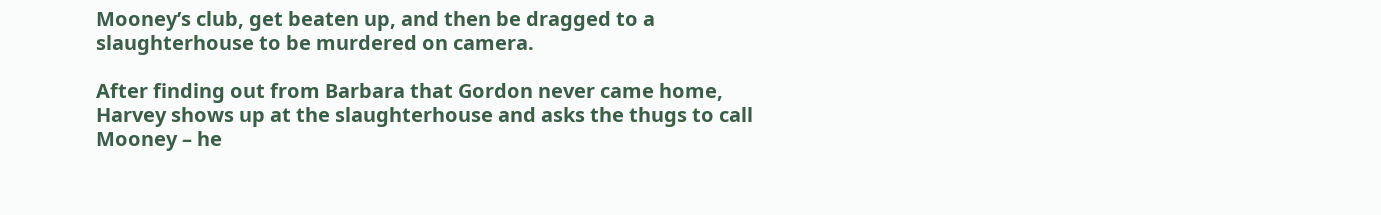Mooney’s club, get beaten up, and then be dragged to a slaughterhouse to be murdered on camera.

After finding out from Barbara that Gordon never came home, Harvey shows up at the slaughterhouse and asks the thugs to call Mooney – he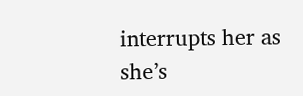interrupts her as she’s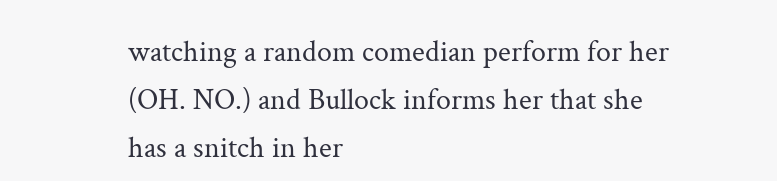watching a random comedian perform for her (OH. NO.) and Bullock informs her that she has a snitch in her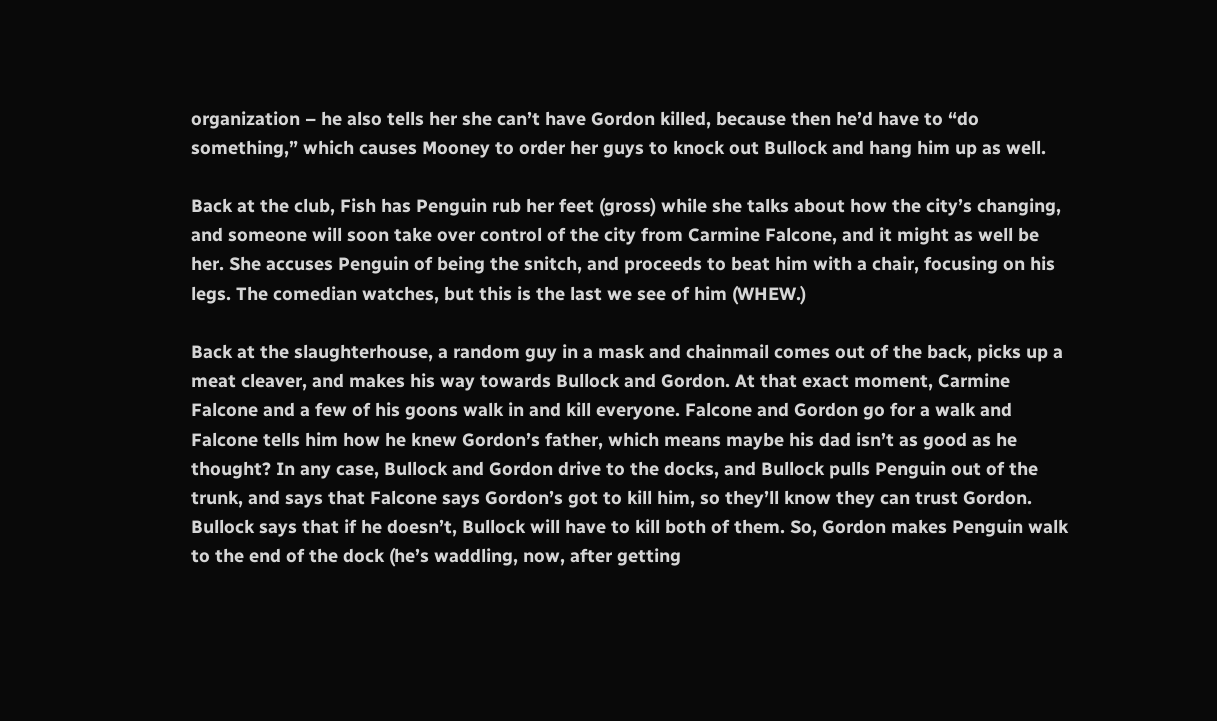organization – he also tells her she can’t have Gordon killed, because then he’d have to “do something,” which causes Mooney to order her guys to knock out Bullock and hang him up as well.

Back at the club, Fish has Penguin rub her feet (gross) while she talks about how the city’s changing, and someone will soon take over control of the city from Carmine Falcone, and it might as well be her. She accuses Penguin of being the snitch, and proceeds to beat him with a chair, focusing on his legs. The comedian watches, but this is the last we see of him (WHEW.)

Back at the slaughterhouse, a random guy in a mask and chainmail comes out of the back, picks up a meat cleaver, and makes his way towards Bullock and Gordon. At that exact moment, Carmine Falcone and a few of his goons walk in and kill everyone. Falcone and Gordon go for a walk and Falcone tells him how he knew Gordon’s father, which means maybe his dad isn’t as good as he thought? In any case, Bullock and Gordon drive to the docks, and Bullock pulls Penguin out of the trunk, and says that Falcone says Gordon’s got to kill him, so they’ll know they can trust Gordon. Bullock says that if he doesn’t, Bullock will have to kill both of them. So, Gordon makes Penguin walk to the end of the dock (he’s waddling, now, after getting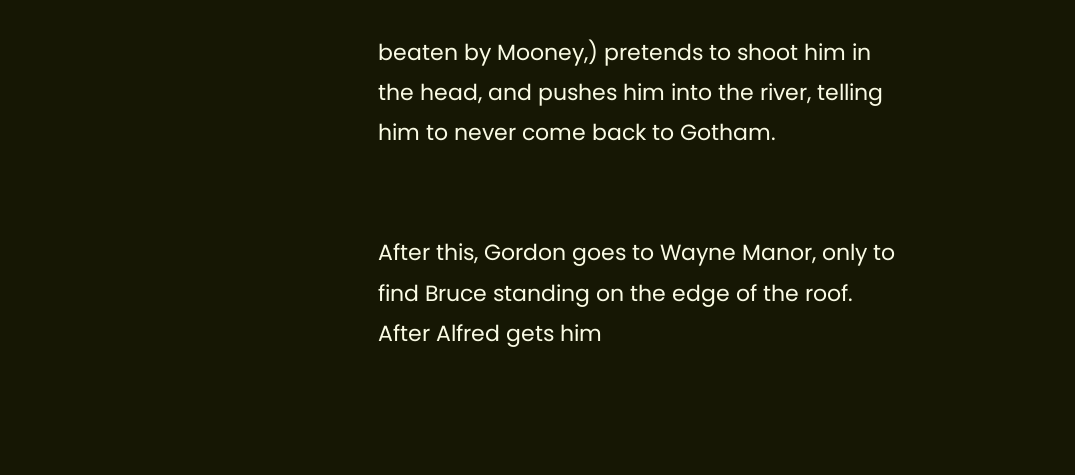beaten by Mooney,) pretends to shoot him in the head, and pushes him into the river, telling him to never come back to Gotham.


After this, Gordon goes to Wayne Manor, only to find Bruce standing on the edge of the roof. After Alfred gets him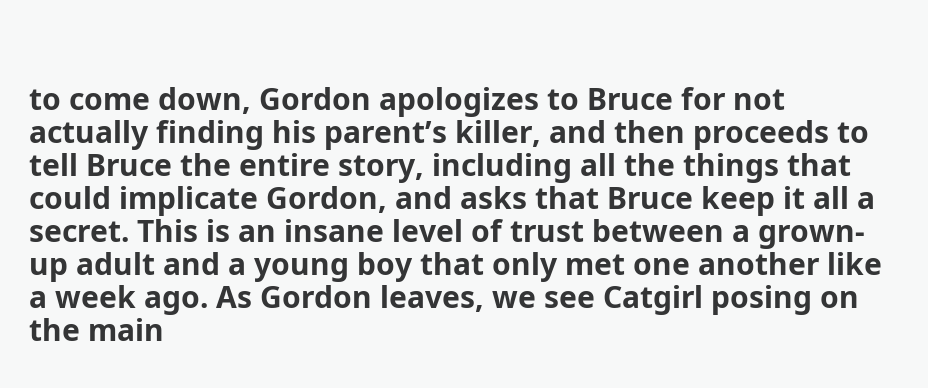to come down, Gordon apologizes to Bruce for not actually finding his parent’s killer, and then proceeds to tell Bruce the entire story, including all the things that could implicate Gordon, and asks that Bruce keep it all a secret. This is an insane level of trust between a grown-up adult and a young boy that only met one another like a week ago. As Gordon leaves, we see Catgirl posing on the main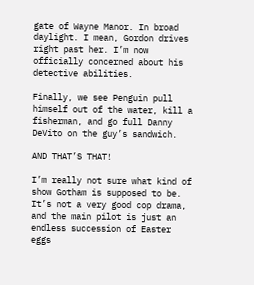gate of Wayne Manor. In broad daylight. I mean, Gordon drives right past her. I’m now officially concerned about his detective abilities.

Finally, we see Penguin pull himself out of the water, kill a fisherman, and go full Danny DeVito on the guy’s sandwich.

AND THAT’S THAT!

I’m really not sure what kind of show Gotham is supposed to be. It’s not a very good cop drama, and the main pilot is just an endless succession of Easter eggs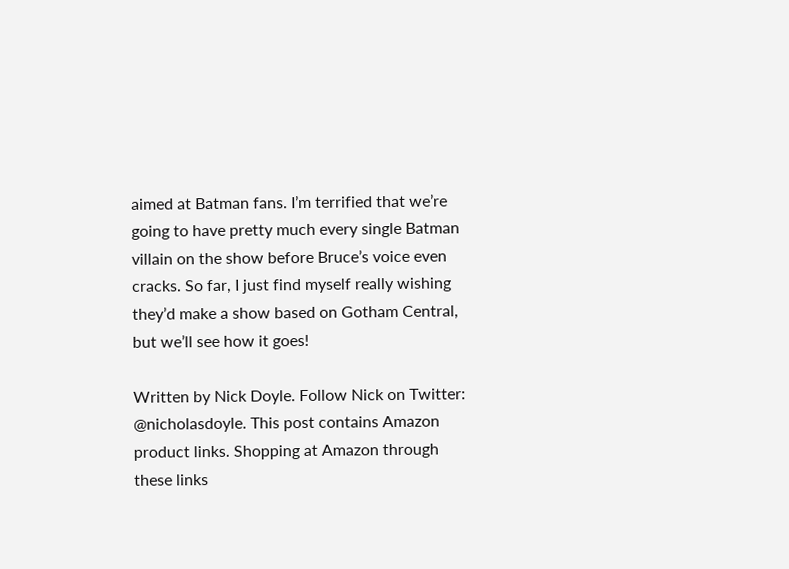aimed at Batman fans. I’m terrified that we’re going to have pretty much every single Batman villain on the show before Bruce’s voice even cracks. So far, I just find myself really wishing they’d make a show based on Gotham Central, but we’ll see how it goes!

Written by Nick Doyle. Follow Nick on Twitter: @nicholasdoyle. This post contains Amazon product links. Shopping at Amazon through these links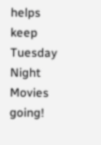helps keep Tuesday Night Movies going!